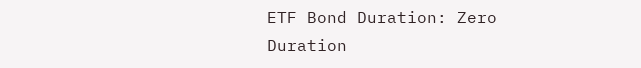ETF Bond Duration: Zero Duration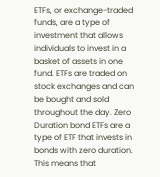ETFs, or exchange-traded funds, are a type of investment that allows individuals to invest in a basket of assets in one fund. ETFs are traded on stock exchanges and can be bought and sold throughout the day. Zero Duration bond ETFs are a type of ETF that invests in bonds with zero duration. This means that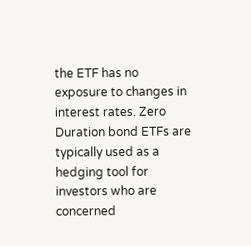the ETF has no exposure to changes in interest rates. Zero Duration bond ETFs are typically used as a hedging tool for investors who are concerned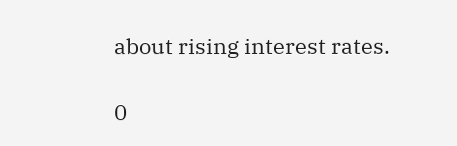about rising interest rates.

0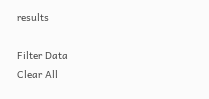results

Filter Data
Clear All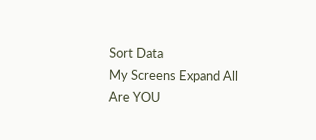Sort Data
My Screens Expand All
Are YOU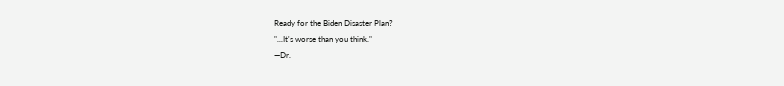Ready for the Biden Disaster Plan?
"...It's worse than you think."
—Dr.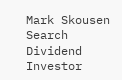Mark Skousen
Search Dividend Investor